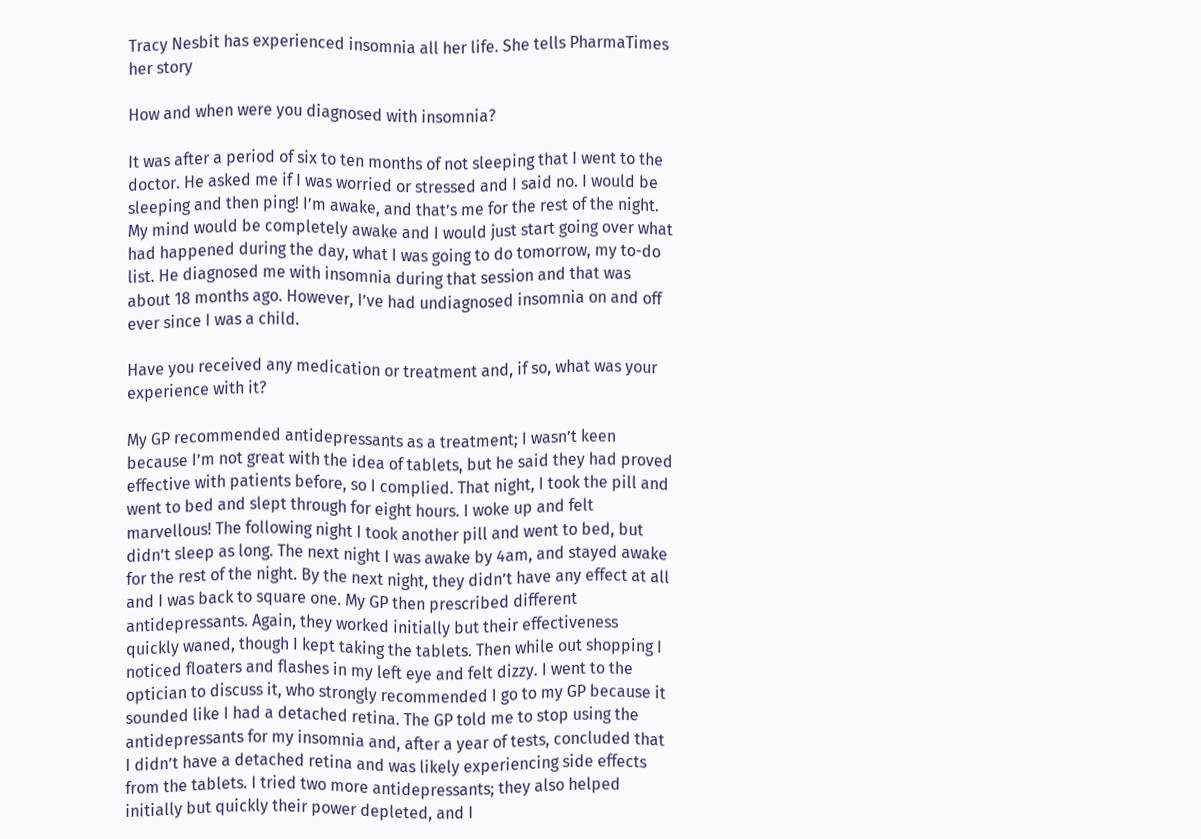Tracy Nesbit has experienced insomnia all her life. She tells PharmaTimes her story

How and when were you diagnosed with insomnia?

It was after a period of six to ten months of not sleeping that I went to the doctor. He asked me if I was worried or stressed and I said no. I would be sleeping and then ping! I’m awake, and that’s me for the rest of the night. My mind would be completely awake and I would just start going over what had happened during the day, what I was going to do tomorrow, my to-do list. He diagnosed me with insomnia during that session and that was about 18 months ago. However, I’ve had undiagnosed insomnia on and off ever since I was a child.

Have you received any medication or treatment and, if so, what was your experience with it?

My GP recommended antidepressants as a treatment; I wasn’t keen because I’m not great with the idea of tablets, but he said they had proved effective with patients before, so I complied. That night, I took the pill and went to bed and slept through for eight hours. I woke up and felt marvellous! The following night I took another pill and went to bed, but didn’t sleep as long. The next night I was awake by 4am, and stayed awake for the rest of the night. By the next night, they didn’t have any effect at all and I was back to square one. My GP then prescribed different antidepressants. Again, they worked initially but their effectiveness quickly waned, though I kept taking the tablets. Then while out shopping I noticed floaters and flashes in my left eye and felt dizzy. I went to the optician to discuss it, who strongly recommended I go to my GP because it sounded like I had a detached retina. The GP told me to stop using the antidepressants for my insomnia and, after a year of tests, concluded that I didn’t have a detached retina and was likely experiencing side effects from the tablets. I tried two more antidepressants; they also helped initially but quickly their power depleted, and I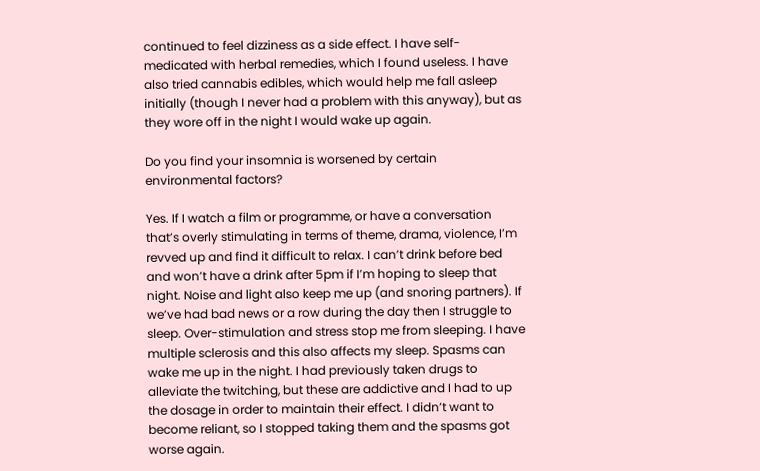continued to feel dizziness as a side effect. I have self-medicated with herbal remedies, which I found useless. I have also tried cannabis edibles, which would help me fall asleep initially (though I never had a problem with this anyway), but as they wore off in the night I would wake up again.

Do you find your insomnia is worsened by certain environmental factors?

Yes. If I watch a film or programme, or have a conversation that’s overly stimulating in terms of theme, drama, violence, I’m revved up and find it difficult to relax. I can’t drink before bed and won’t have a drink after 5pm if I’m hoping to sleep that night. Noise and light also keep me up (and snoring partners). If we’ve had bad news or a row during the day then I struggle to sleep. Over-stimulation and stress stop me from sleeping. I have multiple sclerosis and this also affects my sleep. Spasms can wake me up in the night. I had previously taken drugs to alleviate the twitching, but these are addictive and I had to up the dosage in order to maintain their effect. I didn’t want to become reliant, so I stopped taking them and the spasms got worse again.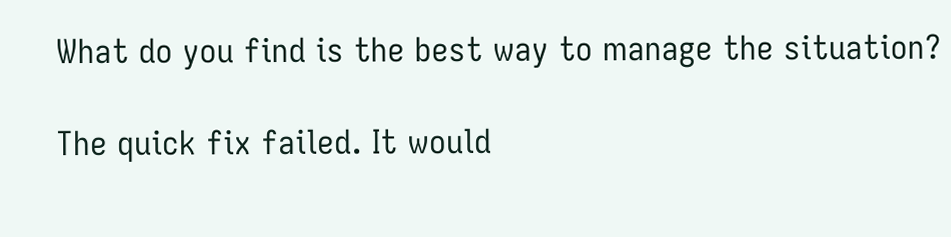What do you find is the best way to manage the situation?

The quick fix failed. It would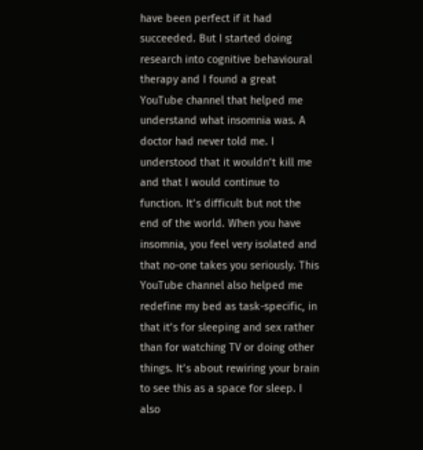have been perfect if it had succeeded. But I started doing research into cognitive behavioural therapy and I found a great YouTube channel that helped me understand what insomnia was. A doctor had never told me. I understood that it wouldn’t kill me and that I would continue to function. It’s difficult but not the end of the world. When you have insomnia, you feel very isolated and that no-one takes you seriously. This YouTube channel also helped me redefine my bed as task-specific, in that it’s for sleeping and sex rather than for watching TV or doing other things. It’s about rewiring your brain to see this as a space for sleep. I also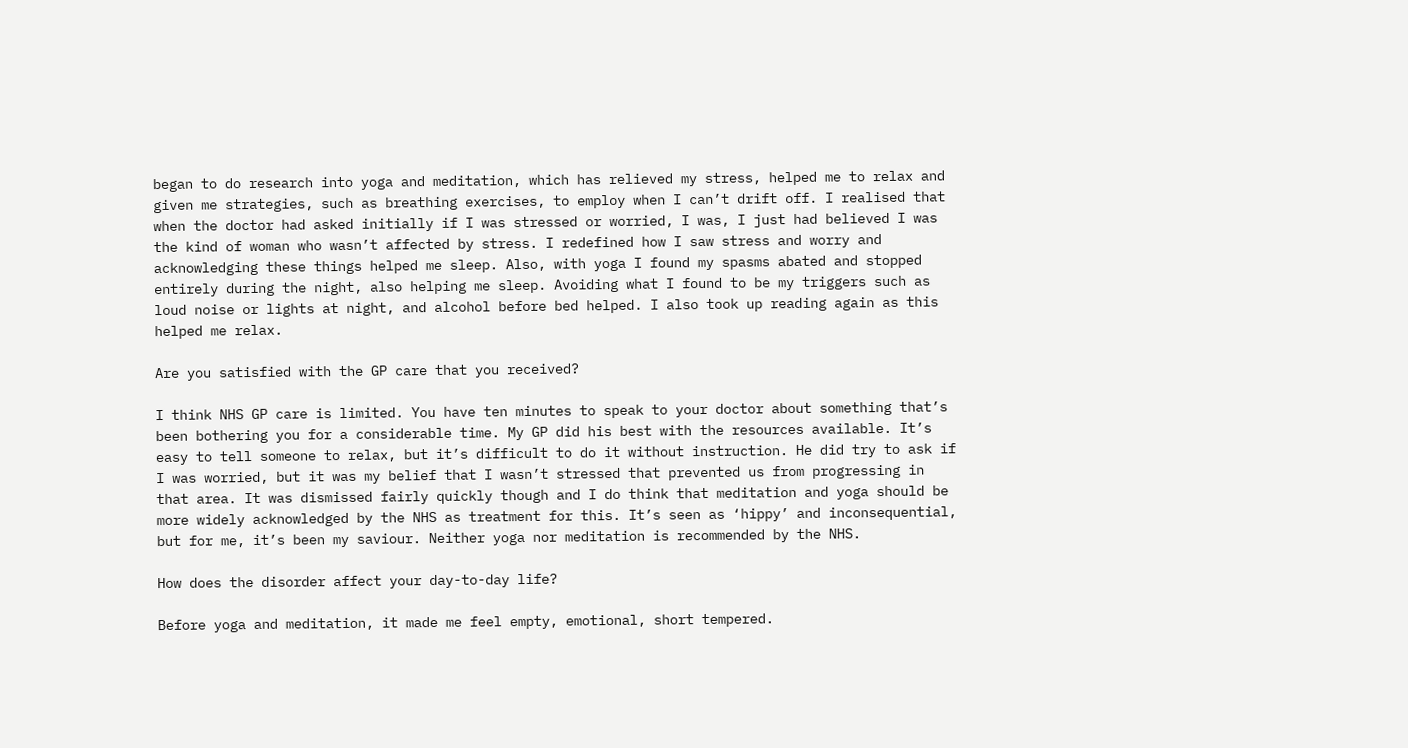began to do research into yoga and meditation, which has relieved my stress, helped me to relax and given me strategies, such as breathing exercises, to employ when I can’t drift off. I realised that when the doctor had asked initially if I was stressed or worried, I was, I just had believed I was the kind of woman who wasn’t affected by stress. I redefined how I saw stress and worry and acknowledging these things helped me sleep. Also, with yoga I found my spasms abated and stopped entirely during the night, also helping me sleep. Avoiding what I found to be my triggers such as loud noise or lights at night, and alcohol before bed helped. I also took up reading again as this helped me relax.

Are you satisfied with the GP care that you received?

I think NHS GP care is limited. You have ten minutes to speak to your doctor about something that’s been bothering you for a considerable time. My GP did his best with the resources available. It’s easy to tell someone to relax, but it’s difficult to do it without instruction. He did try to ask if I was worried, but it was my belief that I wasn’t stressed that prevented us from progressing in that area. It was dismissed fairly quickly though and I do think that meditation and yoga should be more widely acknowledged by the NHS as treatment for this. It’s seen as ‘hippy’ and inconsequential, but for me, it’s been my saviour. Neither yoga nor meditation is recommended by the NHS.

How does the disorder affect your day-to-day life?

Before yoga and meditation, it made me feel empty, emotional, short tempered.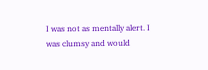I was not as mentally alert. I was clumsy and would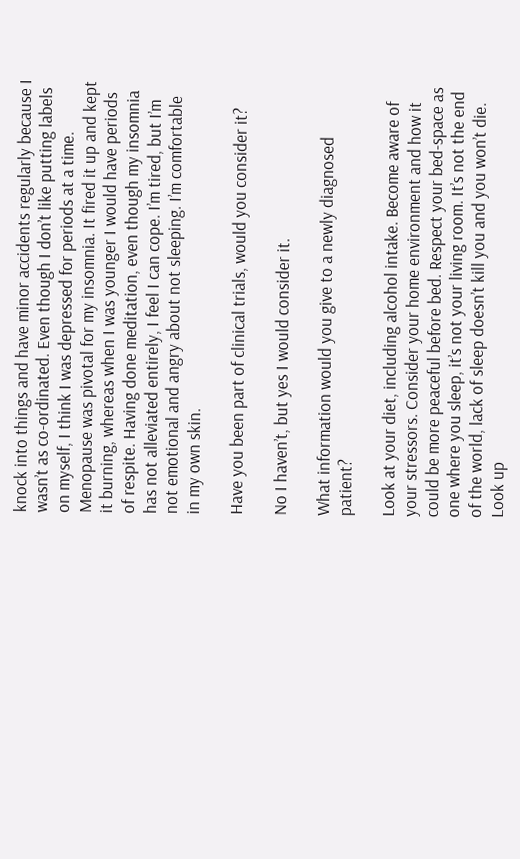knock into things and have minor accidents regularly because I wasn’t as co-ordinated. Even though I don’t like putting labels on myself, I think I was depressed for periods at a time. Menopause was pivotal for my insomnia. It fired it up and kept it burning, whereas when I was younger I would have periods of respite. Having done meditation, even though my insomnia has not alleviated entirely, I feel I can cope. I’m tired, but I’m not emotional and angry about not sleeping. I’m comfortable in my own skin.

Have you been part of clinical trials, would you consider it?

No I haven’t, but yes I would consider it.

What information would you give to a newly diagnosed patient?

Look at your diet, including alcohol intake. Become aware of your stressors. Consider your home environment and how it could be more peaceful before bed. Respect your bed-space as one where you sleep, it’s not your living room. It’s not the end of the world, lack of sleep doesn’t kill you and you won’t die. Look up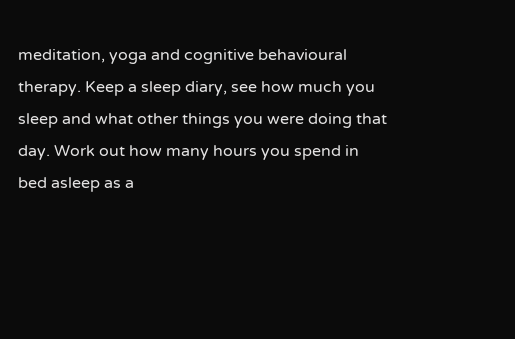meditation, yoga and cognitive behavioural therapy. Keep a sleep diary, see how much you sleep and what other things you were doing that day. Work out how many hours you spend in bed asleep as a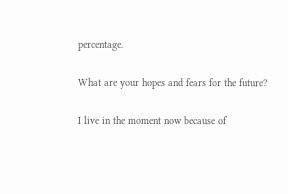percentage.

What are your hopes and fears for the future?

I live in the moment now because of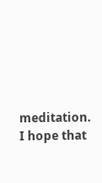meditation. I hope that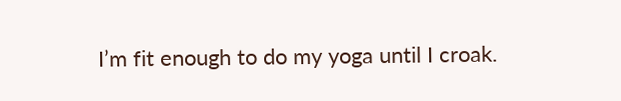I’m fit enough to do my yoga until I croak.